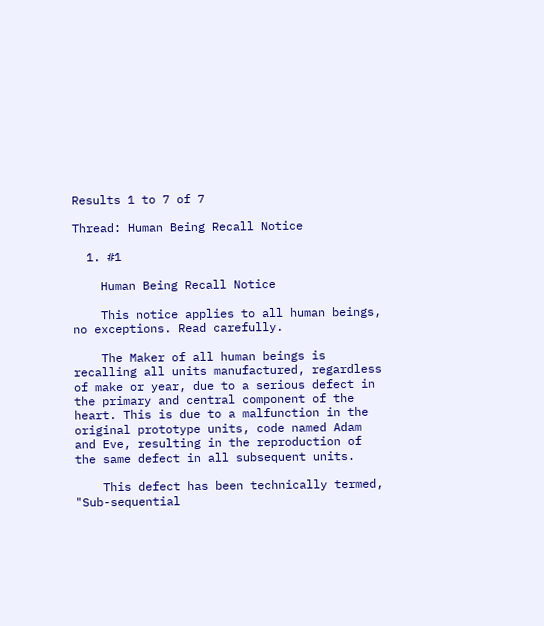Results 1 to 7 of 7

Thread: Human Being Recall Notice

  1. #1

    Human Being Recall Notice

    This notice applies to all human beings, no exceptions. Read carefully.

    The Maker of all human beings is recalling all units manufactured, regardless of make or year, due to a serious defect in the primary and central component of the heart. This is due to a malfunction in the original prototype units, code named Adam and Eve, resulting in the reproduction of the same defect in all subsequent units.

    This defect has been technically termed, "Sub-sequential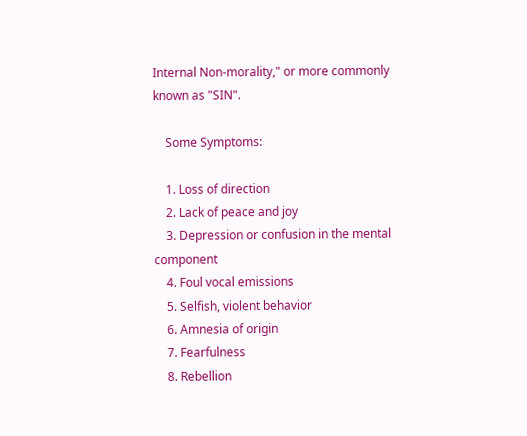Internal Non-morality," or more commonly known as "SIN".

    Some Symptoms:

    1. Loss of direction
    2. Lack of peace and joy
    3. Depression or confusion in the mental component
    4. Foul vocal emissions
    5. Selfish, violent behavior
    6. Amnesia of origin
    7. Fearfulness
    8. Rebellion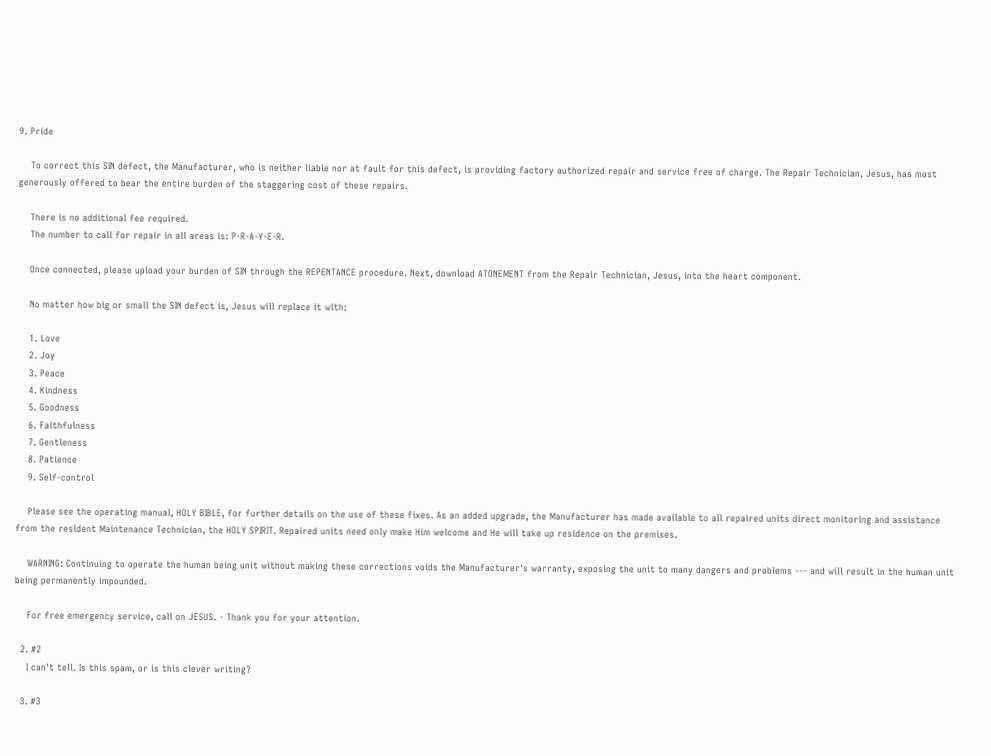9. Pride

    To correct this SIN defect, the Manufacturer, who is neither liable nor at fault for this defect, is providing factory authorized repair and service free of charge. The Repair Technician, Jesus, has most generously offered to bear the entire burden of the staggering cost of these repairs.

    There is no additional fee required.
    The number to call for repair in all areas is: P-R-A-Y-E-R.

    Once connected, please upload your burden of SIN through the REPENTANCE procedure. Next, download ATONEMENT from the Repair Technician, Jesus, into the heart component.

    No matter how big or small the SIN defect is, Jesus will replace it with:

    1. Love
    2. Joy
    3. Peace
    4. Kindness
    5. Goodness
    6. Faithfulness
    7. Gentleness
    8. Patience
    9. Self-control

    Please see the operating manual, HOLY BIBLE, for further details on the use of these fixes. As an added upgrade, the Manufacturer has made available to all repaired units direct monitoring and assistance from the resident Maintenance Technician, the HOLY SPIRIT. Repaired units need only make Him welcome and He will take up residence on the premises.

    WARNING: Continuing to operate the human being unit without making these corrections voids the Manufacturer's warranty, exposing the unit to many dangers and problems --- and will result in the human unit being permanently impounded.

    For free emergency service, call on JESUS. - Thank you for your attention.

  2. #2
    I can't tell. Is this spam, or is this clever writing?

  3. #3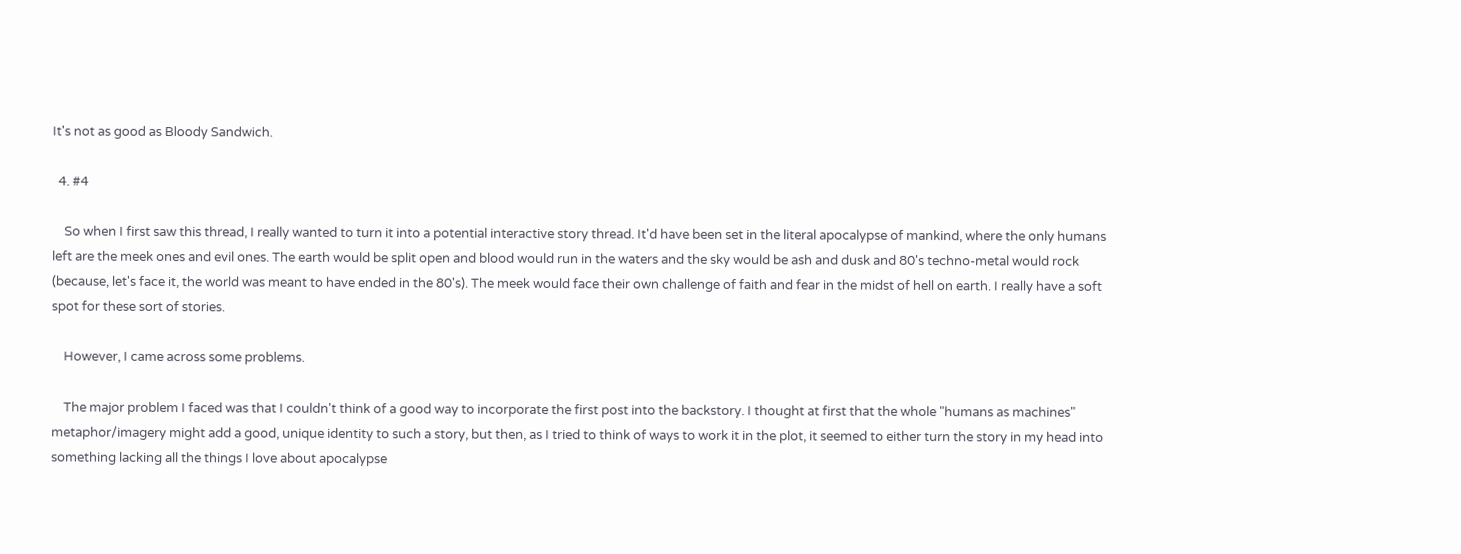It's not as good as Bloody Sandwich.

  4. #4

    So when I first saw this thread, I really wanted to turn it into a potential interactive story thread. It'd have been set in the literal apocalypse of mankind, where the only humans left are the meek ones and evil ones. The earth would be split open and blood would run in the waters and the sky would be ash and dusk and 80's techno-metal would rock (because, let's face it, the world was meant to have ended in the 80's). The meek would face their own challenge of faith and fear in the midst of hell on earth. I really have a soft spot for these sort of stories.

    However, I came across some problems.

    The major problem I faced was that I couldn't think of a good way to incorporate the first post into the backstory. I thought at first that the whole "humans as machines" metaphor/imagery might add a good, unique identity to such a story, but then, as I tried to think of ways to work it in the plot, it seemed to either turn the story in my head into something lacking all the things I love about apocalypse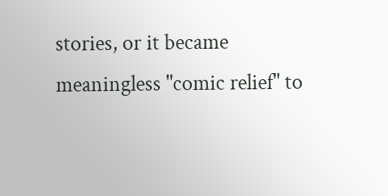stories, or it became meaningless "comic relief" to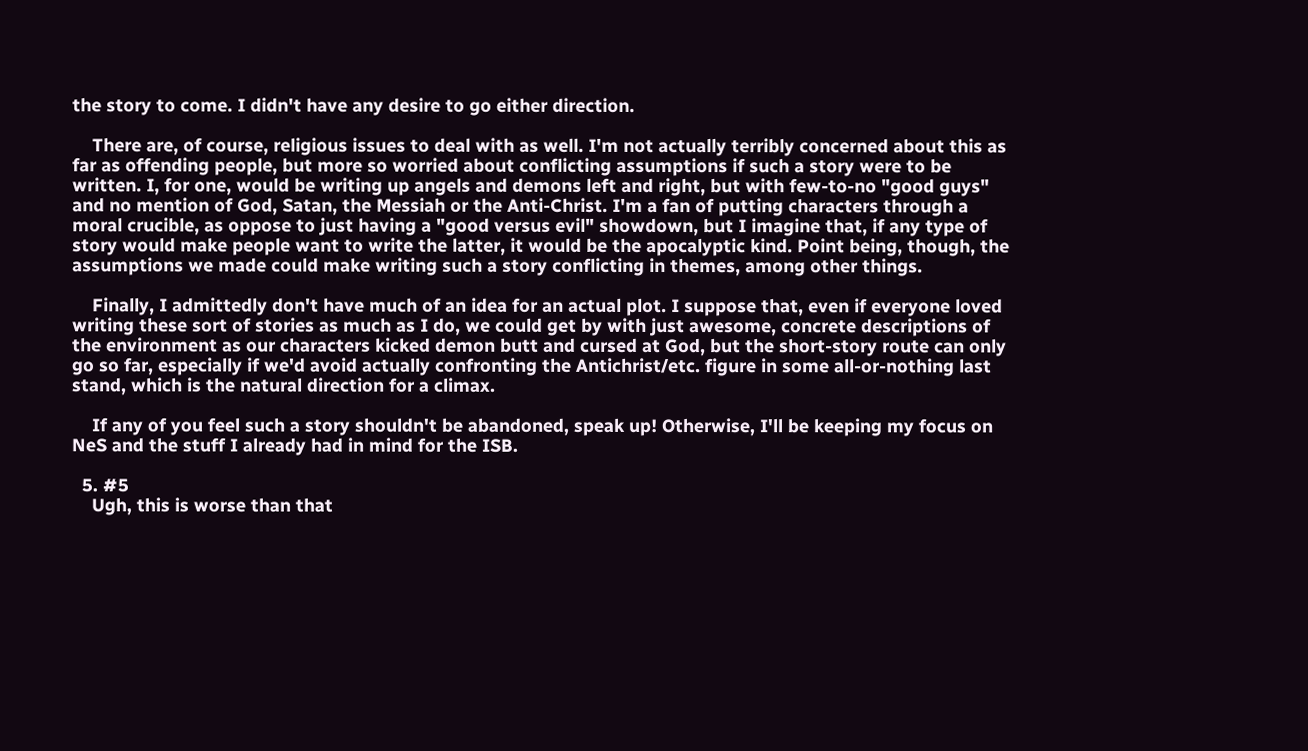the story to come. I didn't have any desire to go either direction.

    There are, of course, religious issues to deal with as well. I'm not actually terribly concerned about this as far as offending people, but more so worried about conflicting assumptions if such a story were to be written. I, for one, would be writing up angels and demons left and right, but with few-to-no "good guys" and no mention of God, Satan, the Messiah or the Anti-Christ. I'm a fan of putting characters through a moral crucible, as oppose to just having a "good versus evil" showdown, but I imagine that, if any type of story would make people want to write the latter, it would be the apocalyptic kind. Point being, though, the assumptions we made could make writing such a story conflicting in themes, among other things.

    Finally, I admittedly don't have much of an idea for an actual plot. I suppose that, even if everyone loved writing these sort of stories as much as I do, we could get by with just awesome, concrete descriptions of the environment as our characters kicked demon butt and cursed at God, but the short-story route can only go so far, especially if we'd avoid actually confronting the Antichrist/etc. figure in some all-or-nothing last stand, which is the natural direction for a climax.

    If any of you feel such a story shouldn't be abandoned, speak up! Otherwise, I'll be keeping my focus on NeS and the stuff I already had in mind for the ISB.

  5. #5
    Ugh, this is worse than that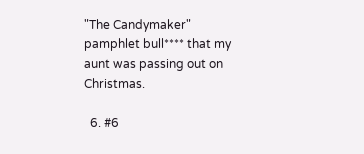"The Candymaker" pamphlet bull**** that my aunt was passing out on Christmas.

  6. #6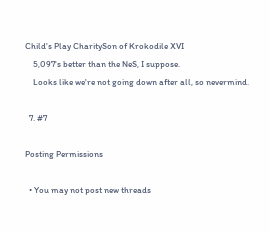Child's Play CharitySon of Krokodile XVI
    5,097's better than the NeS, I suppose.
    Looks like we're not going down after all, so nevermind.

  7. #7

Posting Permissions

  • You may not post new threads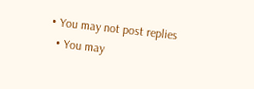• You may not post replies
  • You may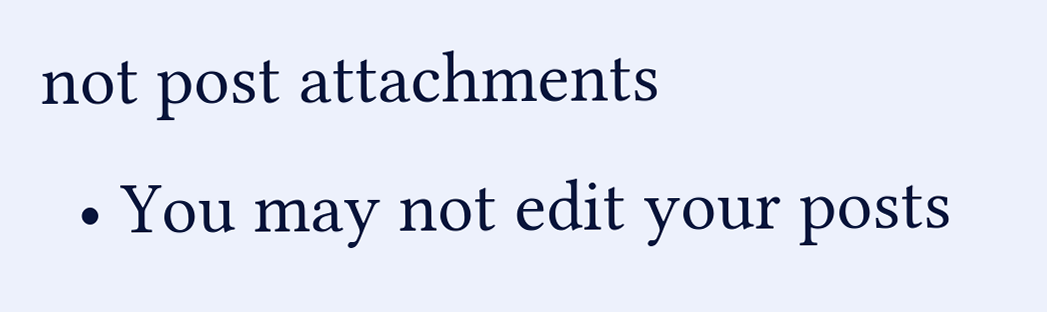not post attachments
  • You may not edit your posts